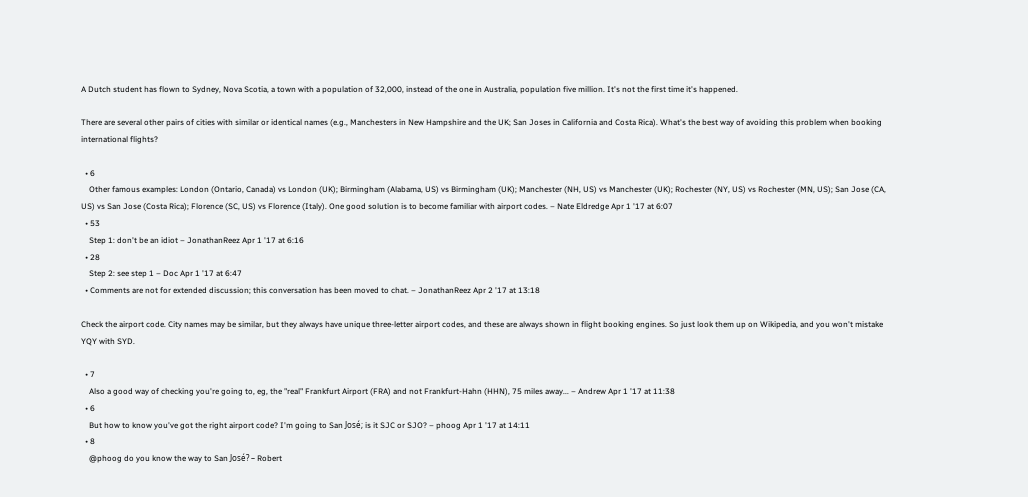A Dutch student has flown to Sydney, Nova Scotia, a town with a population of 32,000, instead of the one in Australia, population five million. It's not the first time it's happened.

There are several other pairs of cities with similar or identical names (e.g., Manchesters in New Hampshire and the UK; San Joses in California and Costa Rica). What's the best way of avoiding this problem when booking international flights?

  • 6
    Other famous examples: London (Ontario, Canada) vs London (UK); Birmingham (Alabama, US) vs Birmingham (UK); Manchester (NH, US) vs Manchester (UK); Rochester (NY, US) vs Rochester (MN, US); San Jose (CA, US) vs San Jose (Costa Rica); Florence (SC, US) vs Florence (Italy). One good solution is to become familiar with airport codes. – Nate Eldredge Apr 1 '17 at 6:07
  • 53
    Step 1: don't be an idiot – JonathanReez Apr 1 '17 at 6:16
  • 28
    Step 2: see step 1 – Doc Apr 1 '17 at 6:47
  • Comments are not for extended discussion; this conversation has been moved to chat. – JonathanReez Apr 2 '17 at 13:18

Check the airport code. City names may be similar, but they always have unique three-letter airport codes, and these are always shown in flight booking engines. So just look them up on Wikipedia, and you won't mistake YQY with SYD.

  • 7
    Also a good way of checking you're going to, eg, the "real" Frankfurt Airport (FRA) and not Frankfurt-Hahn (HHN), 75 miles away... – Andrew Apr 1 '17 at 11:38
  • 6
    But how to know you've got the right airport code? I'm going to San José; is it SJC or SJO? – phoog Apr 1 '17 at 14:11
  • 8
    @phoog do you know the way to San José? – Robert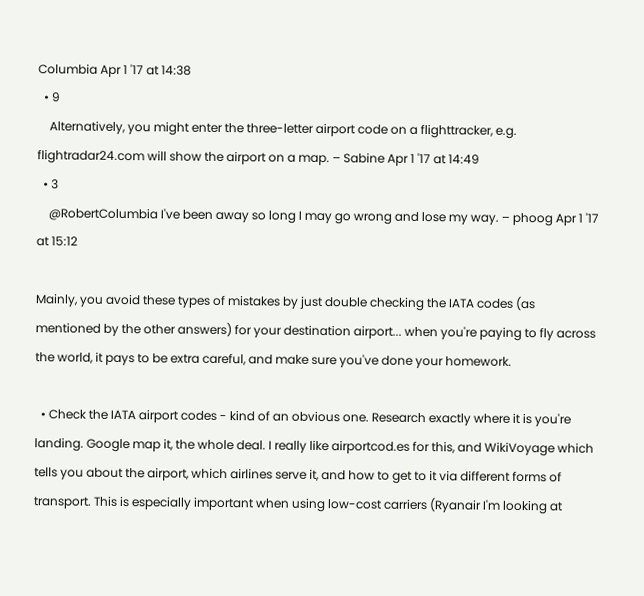Columbia Apr 1 '17 at 14:38
  • 9
    Alternatively, you might enter the three-letter airport code on a flighttracker, e.g. flightradar24.com will show the airport on a map. – Sabine Apr 1 '17 at 14:49
  • 3
    @RobertColumbia I've been away so long I may go wrong and lose my way. – phoog Apr 1 '17 at 15:12

Mainly, you avoid these types of mistakes by just double checking the IATA codes (as mentioned by the other answers) for your destination airport... when you're paying to fly across the world, it pays to be extra careful, and make sure you've done your homework.

  • Check the IATA airport codes - kind of an obvious one. Research exactly where it is you're landing. Google map it, the whole deal. I really like airportcod.es for this, and WikiVoyage which tells you about the airport, which airlines serve it, and how to get to it via different forms of transport. This is especially important when using low-cost carriers (Ryanair I'm looking at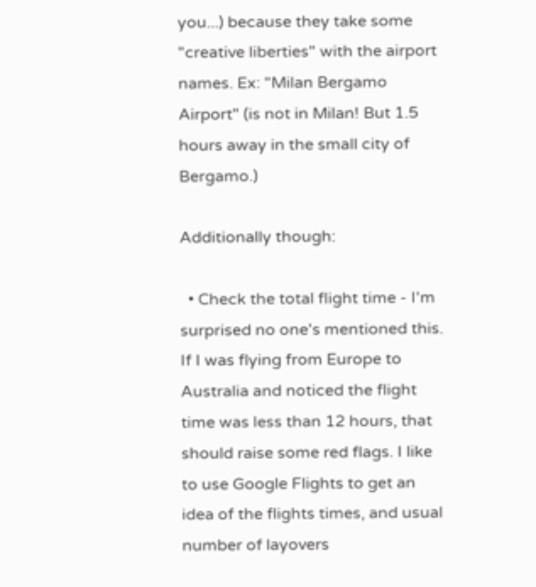you...) because they take some "creative liberties" with the airport names. Ex: "Milan Bergamo Airport" (is not in Milan! But 1.5 hours away in the small city of Bergamo.)

Additionally though:

  • Check the total flight time - I'm surprised no one's mentioned this. If I was flying from Europe to Australia and noticed the flight time was less than 12 hours, that should raise some red flags. I like to use Google Flights to get an idea of the flights times, and usual number of layovers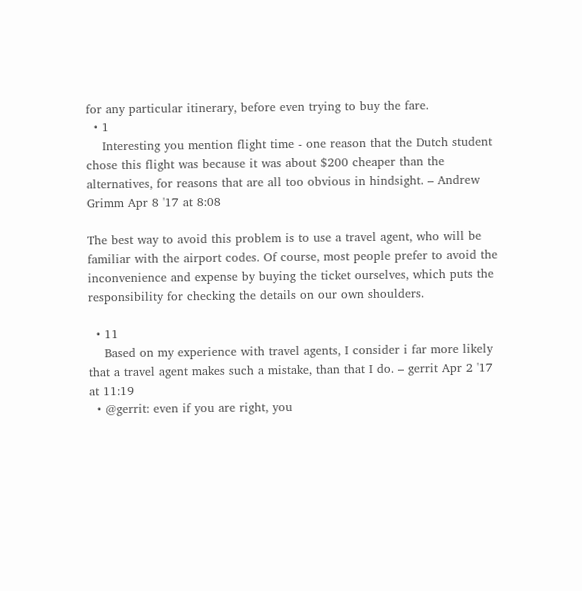for any particular itinerary, before even trying to buy the fare.
  • 1
    Interesting you mention flight time - one reason that the Dutch student chose this flight was because it was about $200 cheaper than the alternatives, for reasons that are all too obvious in hindsight. – Andrew Grimm Apr 8 '17 at 8:08

The best way to avoid this problem is to use a travel agent, who will be familiar with the airport codes. Of course, most people prefer to avoid the inconvenience and expense by buying the ticket ourselves, which puts the responsibility for checking the details on our own shoulders.

  • 11
    Based on my experience with travel agents, I consider i far more likely that a travel agent makes such a mistake, than that I do. – gerrit Apr 2 '17 at 11:19
  • @gerrit: even if you are right, you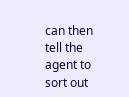can then tell the agent to sort out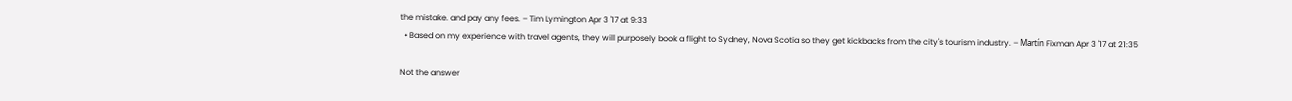the mistake. and pay any fees. – Tim Lymington Apr 3 '17 at 9:33
  • Based on my experience with travel agents, they will purposely book a flight to Sydney, Nova Scotia so they get kickbacks from the city's tourism industry. – Martín Fixman Apr 3 '17 at 21:35

Not the answer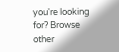you're looking for? Browse other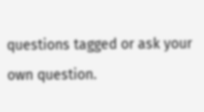questions tagged or ask your own question.